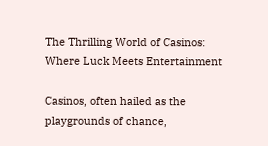The Thrilling World of Casinos: Where Luck Meets Entertainment

Casinos, often hailed as the playgrounds of chance,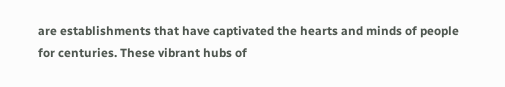are establishments that have captivated the hearts and minds of people for centuries. These vibrant hubs of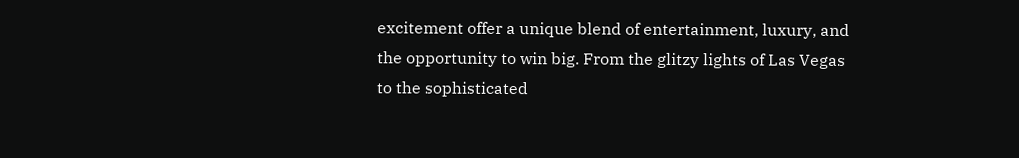excitement offer a unique blend of entertainment, luxury, and the opportunity to win big. From the glitzy lights of Las Vegas to the sophisticated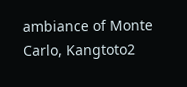ambiance of Monte Carlo, Kangtoto2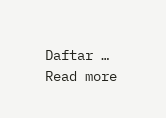Daftar … Read more